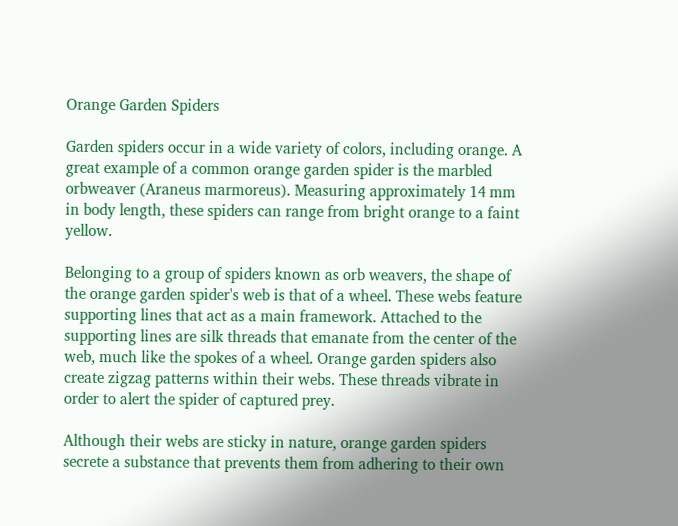Orange Garden Spiders

Garden spiders occur in a wide variety of colors, including orange. A great example of a common orange garden spider is the marbled orbweaver (Araneus marmoreus). Measuring approximately 14 mm in body length, these spiders can range from bright orange to a faint yellow.

Belonging to a group of spiders known as orb weavers, the shape of the orange garden spider's web is that of a wheel. These webs feature supporting lines that act as a main framework. Attached to the supporting lines are silk threads that emanate from the center of the web, much like the spokes of a wheel. Orange garden spiders also create zigzag patterns within their webs. These threads vibrate in order to alert the spider of captured prey.

Although their webs are sticky in nature, orange garden spiders secrete a substance that prevents them from adhering to their own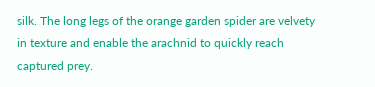silk. The long legs of the orange garden spider are velvety in texture and enable the arachnid to quickly reach captured prey.